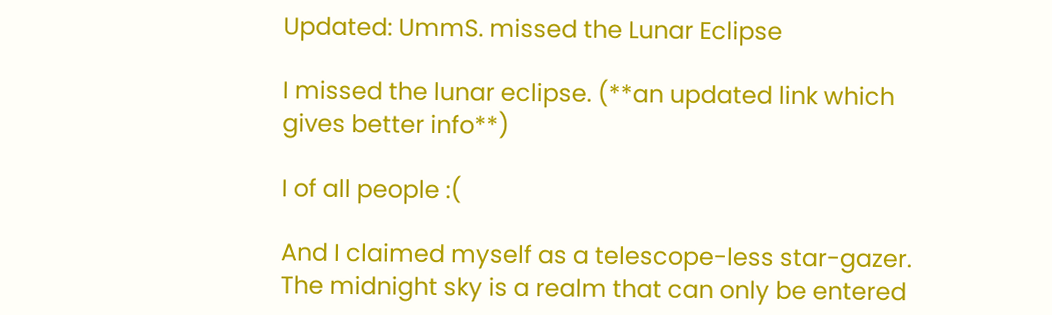Updated: UmmS. missed the Lunar Eclipse

I missed the lunar eclipse. (**an updated link which gives better info**)

I of all people :(

And I claimed myself as a telescope-less star-gazer. The midnight sky is a realm that can only be entered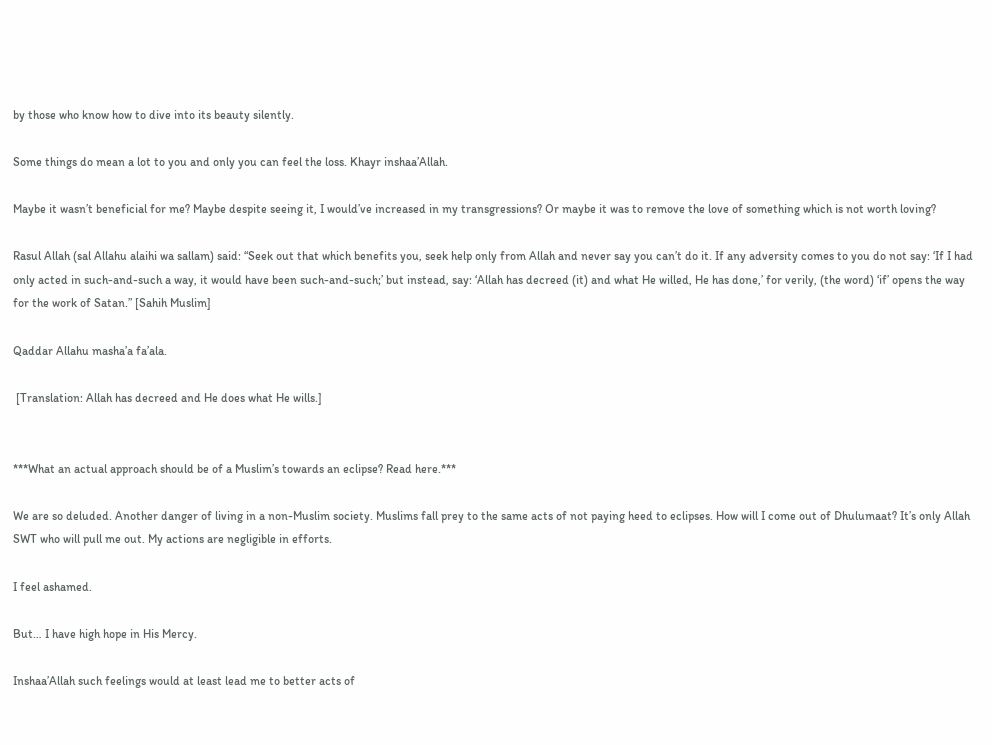by those who know how to dive into its beauty silently.

Some things do mean a lot to you and only you can feel the loss. Khayr inshaa’Allah.

Maybe it wasn’t beneficial for me? Maybe despite seeing it, I would’ve increased in my transgressions? Or maybe it was to remove the love of something which is not worth loving?

Rasul Allah (sal Allahu alaihi wa sallam) said: “Seek out that which benefits you, seek help only from Allah and never say you can’t do it. If any adversity comes to you do not say: ‘If I had only acted in such-and-such a way, it would have been such-and-such;’ but instead, say: ‘Allah has decreed (it) and what He willed, He has done,’ for verily, (the word) ‘if’ opens the way for the work of Satan.” [Sahih Muslim]

Qaddar Allahu masha’a fa’ala.

 [Translation: Allah has decreed and He does what He wills.]


***What an actual approach should be of a Muslim’s towards an eclipse? Read here.***

We are so deluded. Another danger of living in a non-Muslim society. Muslims fall prey to the same acts of not paying heed to eclipses. How will I come out of Dhulumaat? It’s only Allah SWT who will pull me out. My actions are negligible in efforts.

I feel ashamed.

But… I have high hope in His Mercy.

Inshaa’Allah such feelings would at least lead me to better acts of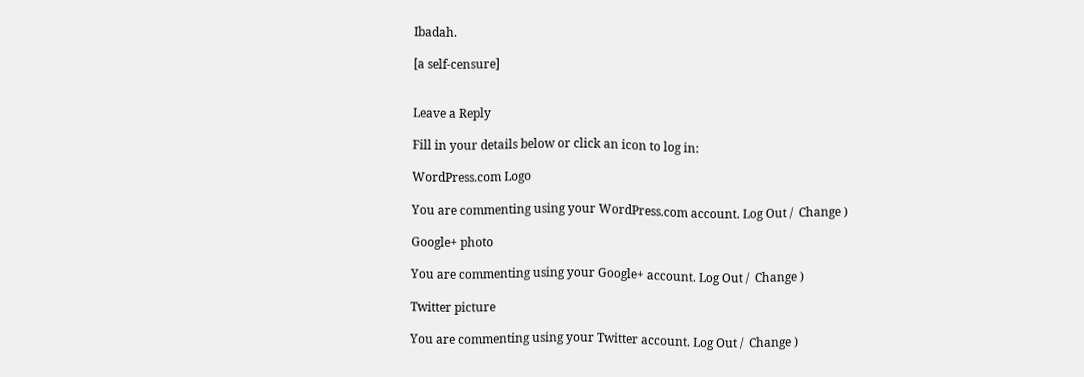Ibadah.

[a self-censure]


Leave a Reply

Fill in your details below or click an icon to log in:

WordPress.com Logo

You are commenting using your WordPress.com account. Log Out /  Change )

Google+ photo

You are commenting using your Google+ account. Log Out /  Change )

Twitter picture

You are commenting using your Twitter account. Log Out /  Change )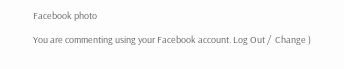Facebook photo

You are commenting using your Facebook account. Log Out /  Change )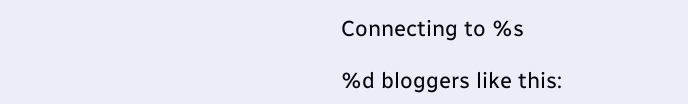Connecting to %s

%d bloggers like this: